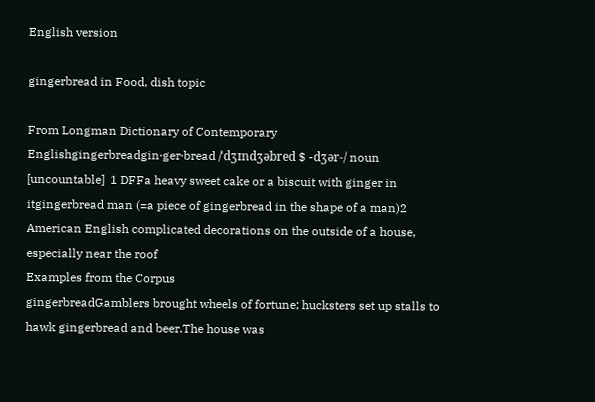English version

gingerbread in Food, dish topic

From Longman Dictionary of Contemporary Englishgingerbreadgin‧ger‧bread /ˈdʒɪndʒəbred $ -dʒər-/ noun [uncountable]  1 DFFa heavy sweet cake or a biscuit with ginger in itgingerbread man (=a piece of gingerbread in the shape of a man)2 American English complicated decorations on the outside of a house, especially near the roof
Examples from the Corpus
gingerbreadGamblers brought wheels of fortune; hucksters set up stalls to hawk gingerbread and beer.The house was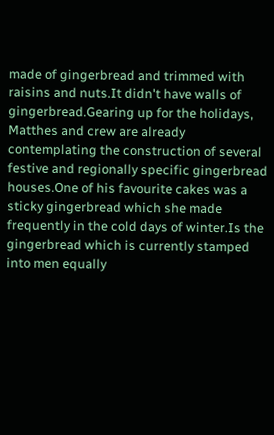made of gingerbread and trimmed with raisins and nuts.It didn't have walls of gingerbread.Gearing up for the holidays, Matthes and crew are already contemplating the construction of several festive and regionally specific gingerbread houses.One of his favourite cakes was a sticky gingerbread which she made frequently in the cold days of winter.Is the gingerbread which is currently stamped into men equally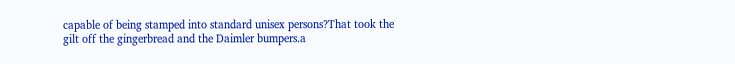capable of being stamped into standard unisex persons?That took the gilt off the gingerbread and the Daimler bumpers.a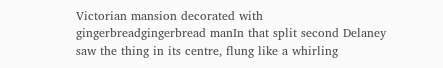Victorian mansion decorated with gingerbreadgingerbread manIn that split second Delaney saw the thing in its centre, flung like a whirling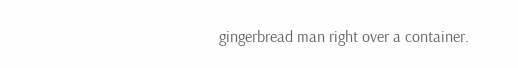gingerbread man right over a container.